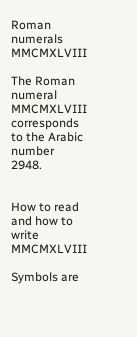Roman numerals MMCMXLVIII

The Roman numeral MMCMXLVIII corresponds to the Arabic number 2948.


How to read and how to write MMCMXLVIII

Symbols are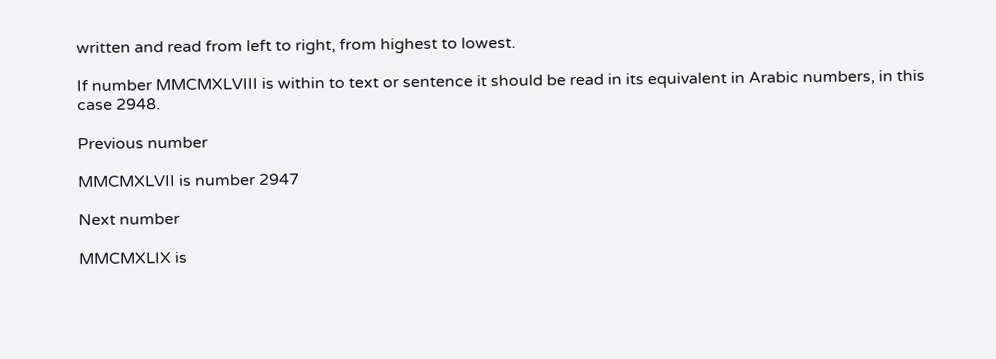written and read from left to right, from highest to lowest.

If number MMCMXLVIII is within to text or sentence it should be read in its equivalent in Arabic numbers, in this case 2948.

Previous number

MMCMXLVII is number 2947

Next number

MMCMXLIX is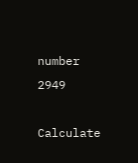number 2949

Calculate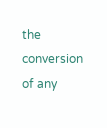the conversion of any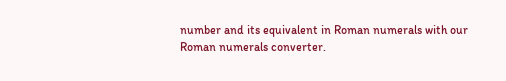number and its equivalent in Roman numerals with our Roman numerals converter.